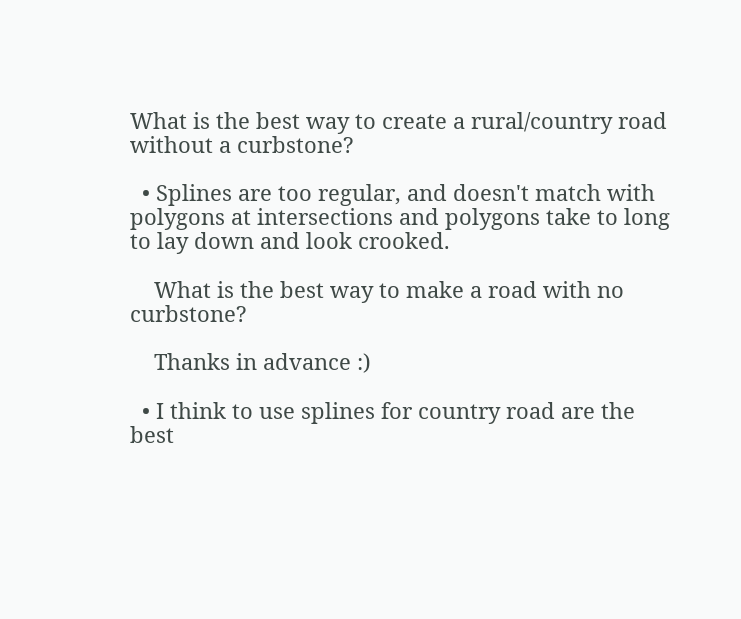What is the best way to create a rural/country road without a curbstone?

  • Splines are too regular, and doesn't match with polygons at intersections and polygons take to long to lay down and look crooked.

    What is the best way to make a road with no curbstone?

    Thanks in advance :)

  • I think to use splines for country road are the best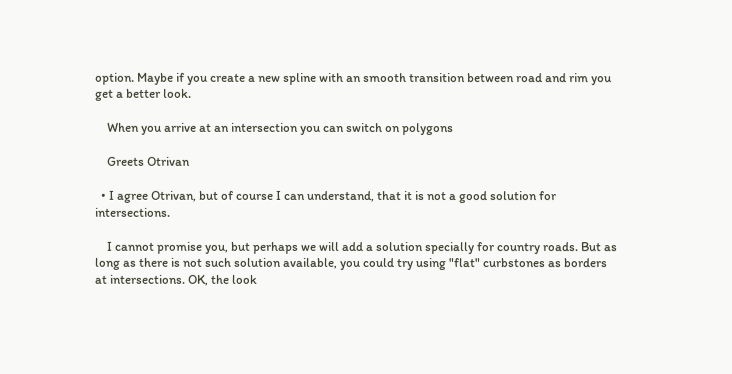option. Maybe if you create a new spline with an smooth transition between road and rim you get a better look.

    When you arrive at an intersection you can switch on polygons

    Greets Otrivan

  • I agree Otrivan, but of course I can understand, that it is not a good solution for intersections.

    I cannot promise you, but perhaps we will add a solution specially for country roads. But as long as there is not such solution available, you could try using "flat" curbstones as borders at intersections. OK, the look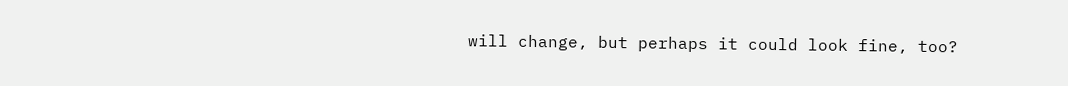will change, but perhaps it could look fine, too?